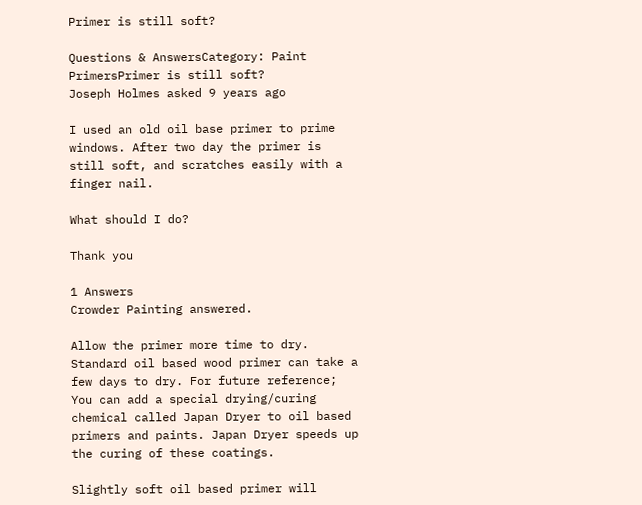Primer is still soft?

Questions & AnswersCategory: Paint PrimersPrimer is still soft?
Joseph Holmes asked 9 years ago

I used an old oil base primer to prime windows. After two day the primer is still soft, and scratches easily with a finger nail.

What should I do?

Thank you

1 Answers
Crowder Painting answered.

Allow the primer more time to dry. Standard oil based wood primer can take a few days to dry. For future reference; You can add a special drying/curing chemical called Japan Dryer to oil based primers and paints. Japan Dryer speeds up the curing of these coatings.

Slightly soft oil based primer will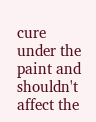cure under the paint and shouldn't affect the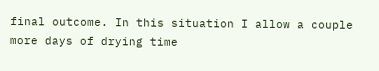final outcome. In this situation I allow a couple more days of drying time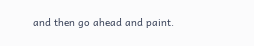and then go ahead and paint.